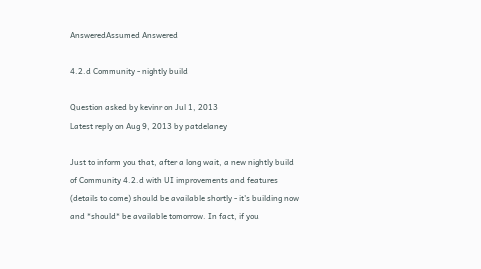AnsweredAssumed Answered

4.2.d Community - nightly build

Question asked by kevinr on Jul 1, 2013
Latest reply on Aug 9, 2013 by patdelaney

Just to inform you that, after a long wait, a new nightly build of Community 4.2.d with UI improvements and features (details to come) should be available shortly - it's building now and *should* be available tomorrow. In fact, if you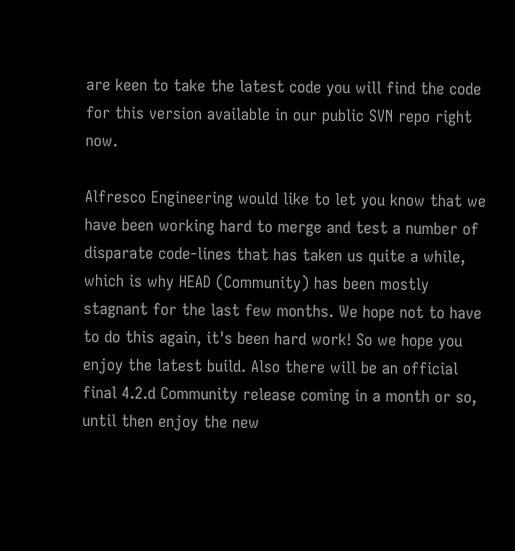are keen to take the latest code you will find the code for this version available in our public SVN repo right now.

Alfresco Engineering would like to let you know that we have been working hard to merge and test a number of disparate code-lines that has taken us quite a while, which is why HEAD (Community) has been mostly stagnant for the last few months. We hope not to have to do this again, it's been hard work! So we hope you enjoy the latest build. Also there will be an official final 4.2.d Community release coming in a month or so, until then enjoy the new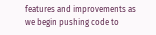features and improvements as we begin pushing code to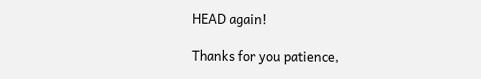HEAD again!

Thanks for you patience,